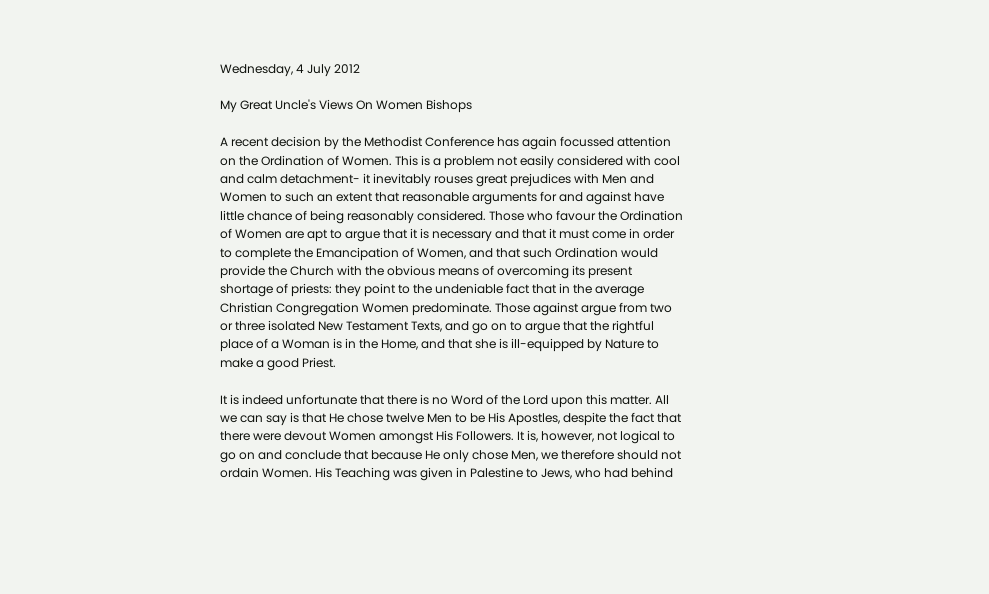Wednesday, 4 July 2012

My Great Uncle's Views On Women Bishops

A recent decision by the Methodist Conference has again focussed attention on the Ordination of Women. This is a problem not easily considered with cool and calm detachment- it inevitably rouses great prejudices with Men and Women to such an extent that reasonable arguments for and against have little chance of being reasonably considered. Those who favour the Ordination of Women are apt to argue that it is necessary and that it must come in order to complete the Emancipation of Women, and that such Ordination would provide the Church with the obvious means of overcoming its present shortage of priests: they point to the undeniable fact that in the average Christian Congregation Women predominate. Those against argue from two or three isolated New Testament Texts, and go on to argue that the rightful place of a Woman is in the Home, and that she is ill-equipped by Nature to make a good Priest.

It is indeed unfortunate that there is no Word of the Lord upon this matter. All we can say is that He chose twelve Men to be His Apostles, despite the fact that there were devout Women amongst His Followers. It is, however, not logical to go on and conclude that because He only chose Men, we therefore should not ordain Women. His Teaching was given in Palestine to Jews, who had behind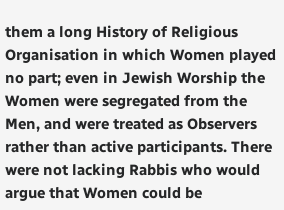them a long History of Religious Organisation in which Women played no part; even in Jewish Worship the Women were segregated from the Men, and were treated as Observers rather than active participants. There were not lacking Rabbis who would argue that Women could be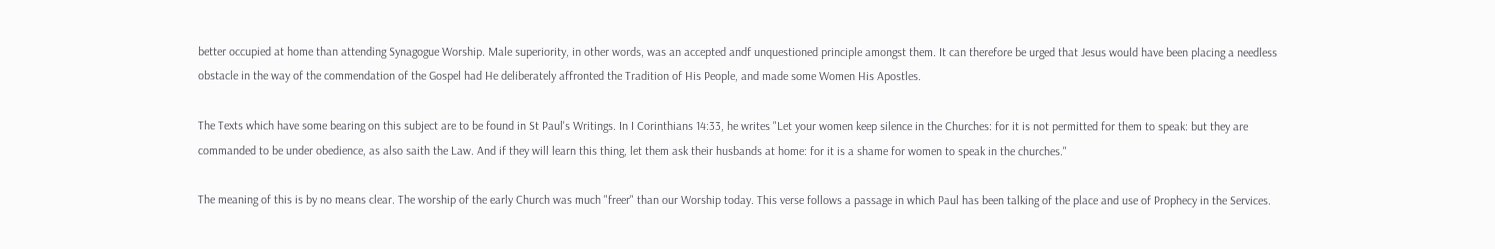better occupied at home than attending Synagogue Worship. Male superiority, in other words, was an accepted andf unquestioned principle amongst them. It can therefore be urged that Jesus would have been placing a needless obstacle in the way of the commendation of the Gospel had He deliberately affronted the Tradition of His People, and made some Women His Apostles.

The Texts which have some bearing on this subject are to be found in St Paul's Writings. In I Corinthians 14:33, he writes "Let your women keep silence in the Churches: for it is not permitted for them to speak: but they are commanded to be under obedience, as also saith the Law. And if they will learn this thing, let them ask their husbands at home: for it is a shame for women to speak in the churches."

The meaning of this is by no means clear. The worship of the early Church was much "freer" than our Worship today. This verse follows a passage in which Paul has been talking of the place and use of Prophecy in the Services.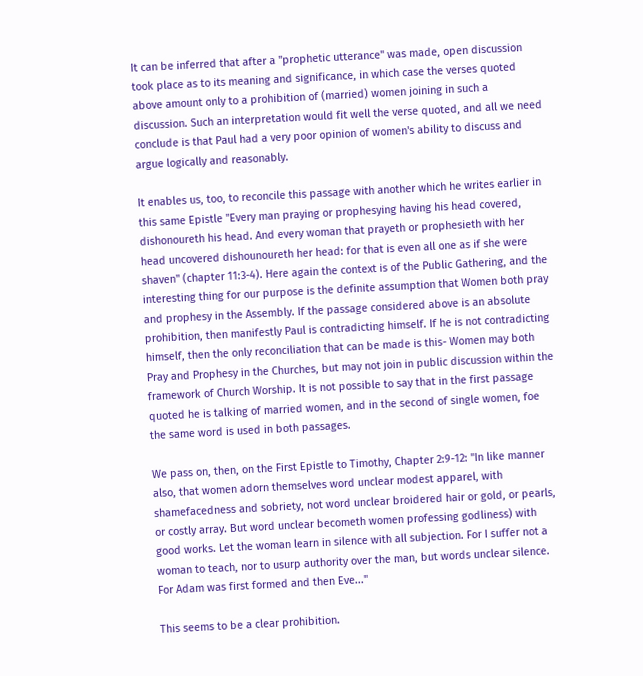It can be inferred that after a "prophetic utterance" was made, open discussion took place as to its meaning and significance, in which case the verses quoted above amount only to a prohibition of (married) women joining in such a discussion. Such an interpretation would fit well the verse quoted, and all we need conclude is that Paul had a very poor opinion of women's ability to discuss and argue logically and reasonably.

It enables us, too, to reconcile this passage with another which he writes earlier in this same Epistle "Every man praying or prophesying having his head covered, dishonoureth his head. And every woman that prayeth or prophesieth with her head uncovered dishounoureth her head: for that is even all one as if she were shaven" (chapter 11:3-4). Here again the context is of the Public Gathering, and the interesting thing for our purpose is the definite assumption that Women both pray and prophesy in the Assembly. If the passage considered above is an absolute prohibition, then manifestly Paul is contradicting himself. If he is not contradicting himself, then the only reconciliation that can be made is this- Women may both Pray and Prophesy in the Churches, but may not join in public discussion within the framework of Church Worship. It is not possible to say that in the first passage quoted he is talking of married women, and in the second of single women, foe the same word is used in both passages.

We pass on, then, on the First Epistle to Timothy, Chapter 2:9-12: "In like manner also, that women adorn themselves word unclear modest apparel, with shamefacedness and sobriety, not word unclear broidered hair or gold, or pearls, or costly array. But word unclear becometh women professing godliness) with good works. Let the woman learn in silence with all subjection. For I suffer not a woman to teach, nor to usurp authority over the man, but words unclear silence. For Adam was first formed and then Eve..."

This seems to be a clear prohibition.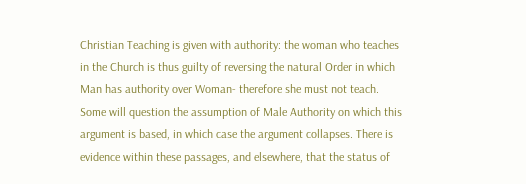Christian Teaching is given with authority: the woman who teaches in the Church is thus guilty of reversing the natural Order in which Man has authority over Woman- therefore she must not teach. Some will question the assumption of Male Authority on which this argument is based, in which case the argument collapses. There is evidence within these passages, and elsewhere, that the status of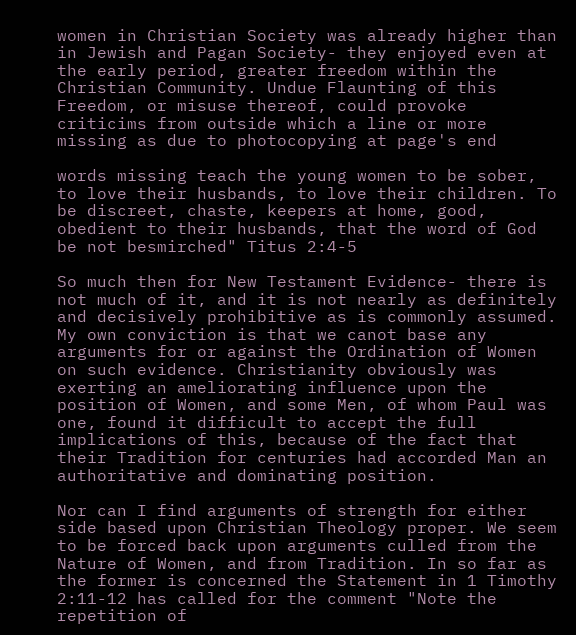women in Christian Society was already higher than in Jewish and Pagan Society- they enjoyed even at the early period, greater freedom within the Christian Community. Undue Flaunting of this Freedom, or misuse thereof, could provoke criticims from outside which a line or more missing as due to photocopying at page's end

words missing teach the young women to be sober, to love their husbands, to love their children. To be discreet, chaste, keepers at home, good, obedient to their husbands, that the word of God be not besmirched" Titus 2:4-5

So much then for New Testament Evidence- there is not much of it, and it is not nearly as definitely and decisively prohibitive as is commonly assumed. My own conviction is that we canot base any arguments for or against the Ordination of Women on such evidence. Christianity obviously was exerting an ameliorating influence upon the position of Women, and some Men, of whom Paul was one, found it difficult to accept the full implications of this, because of the fact that their Tradition for centuries had accorded Man an authoritative and dominating position.

Nor can I find arguments of strength for either side based upon Christian Theology proper. We seem to be forced back upon arguments culled from the Nature of Women, and from Tradition. In so far as the former is concerned the Statement in 1 Timothy 2:11-12 has called for the comment "Note the repetition of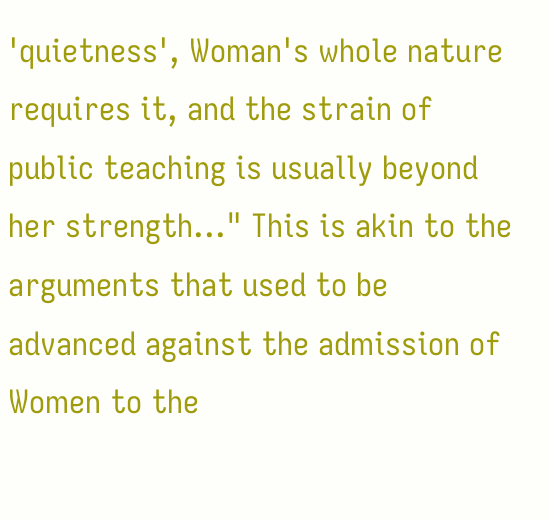'quietness', Woman's whole nature requires it, and the strain of public teaching is usually beyond her strength..." This is akin to the arguments that used to be advanced against the admission of Women to the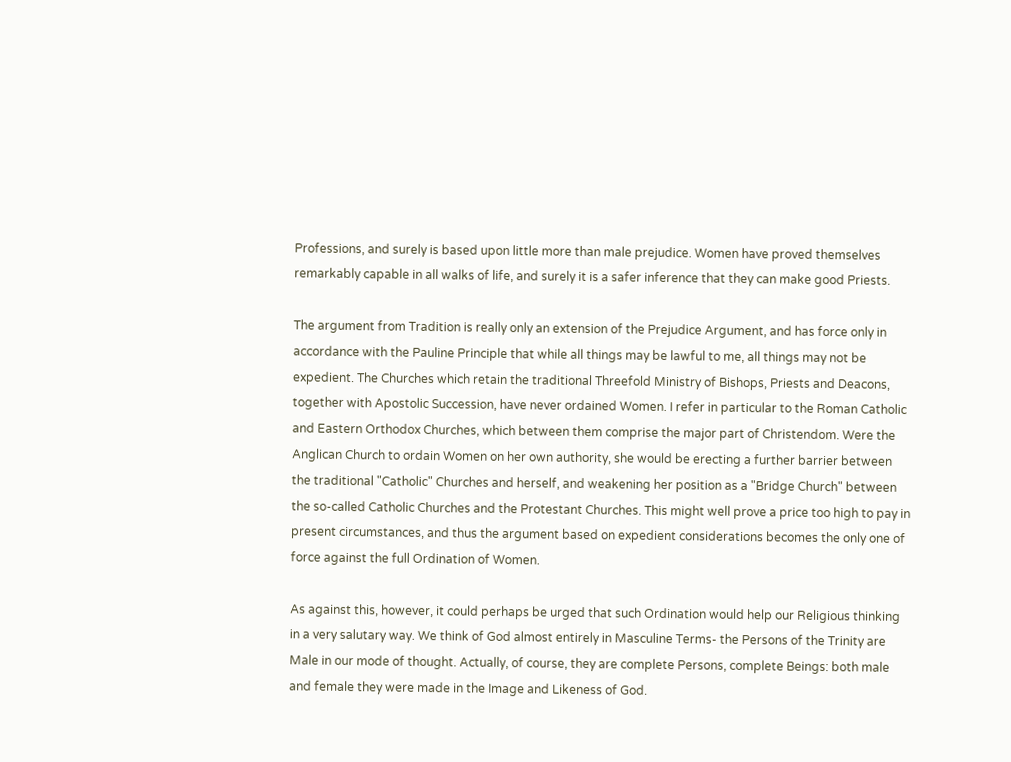Professions, and surely is based upon little more than male prejudice. Women have proved themselves remarkably capable in all walks of life, and surely it is a safer inference that they can make good Priests.

The argument from Tradition is really only an extension of the Prejudice Argument, and has force only in accordance with the Pauline Principle that while all things may be lawful to me, all things may not be expedient. The Churches which retain the traditional Threefold Ministry of Bishops, Priests and Deacons, together with Apostolic Succession, have never ordained Women. I refer in particular to the Roman Catholic and Eastern Orthodox Churches, which between them comprise the major part of Christendom. Were the Anglican Church to ordain Women on her own authority, she would be erecting a further barrier between the traditional "Catholic" Churches and herself, and weakening her position as a "Bridge Church" between the so-called Catholic Churches and the Protestant Churches. This might well prove a price too high to pay in present circumstances, and thus the argument based on expedient considerations becomes the only one of force against the full Ordination of Women.

As against this, however, it could perhaps be urged that such Ordination would help our Religious thinking in a very salutary way. We think of God almost entirely in Masculine Terms- the Persons of the Trinity are Male in our mode of thought. Actually, of course, they are complete Persons, complete Beings: both male and female they were made in the Image and Likeness of God.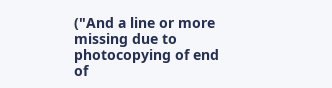("And a line or more missing due to photocopying of end of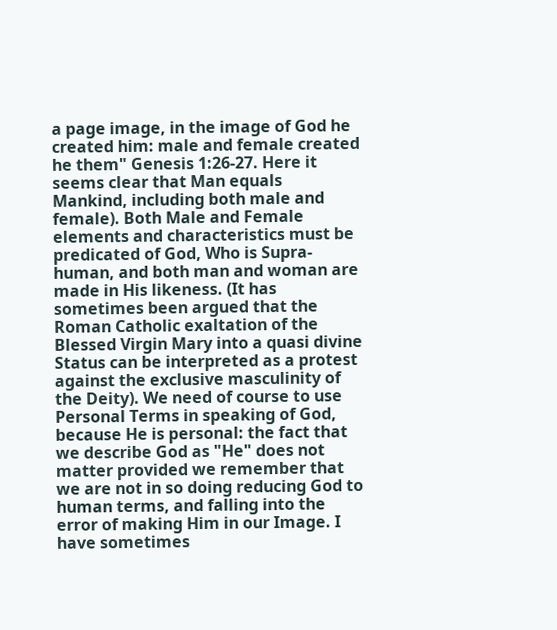a page image, in the image of God he created him: male and female created he them" Genesis 1:26-27. Here it seems clear that Man equals Mankind, including both male and female). Both Male and Female elements and characteristics must be predicated of God, Who is Supra-human, and both man and woman are made in His likeness. (It has sometimes been argued that the Roman Catholic exaltation of the Blessed Virgin Mary into a quasi divine Status can be interpreted as a protest against the exclusive masculinity of the Deity). We need of course to use Personal Terms in speaking of God, because He is personal: the fact that we describe God as "He" does not matter provided we remember that we are not in so doing reducing God to human terms, and falling into the error of making Him in our Image. I have sometimes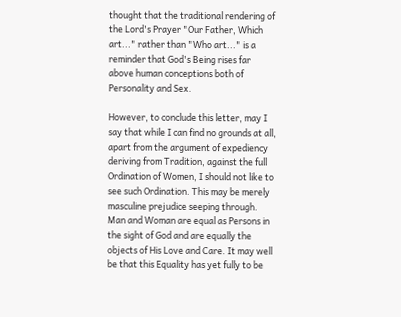thought that the traditional rendering of the Lord's Prayer "Our Father, Which art..." rather than "Who art..." is a reminder that God's Being rises far above human conceptions both of Personality and Sex.

However, to conclude this letter, may I say that while I can find no grounds at all, apart from the argument of expediency deriving from Tradition, against the full Ordination of Women, I should not like to see such Ordination. This may be merely masculine prejudice seeping through. Man and Woman are equal as Persons in the sight of God and are equally the objects of His Love and Care. It may well be that this Equality has yet fully to be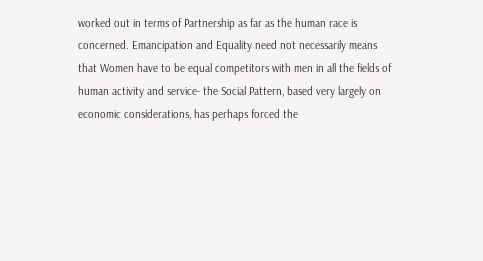worked out in terms of Partnership as far as the human race is concerned. Emancipation and Equality need not necessarily means that Women have to be equal competitors with men in all the fields of human activity and service- the Social Pattern, based very largely on economic considerations, has perhaps forced the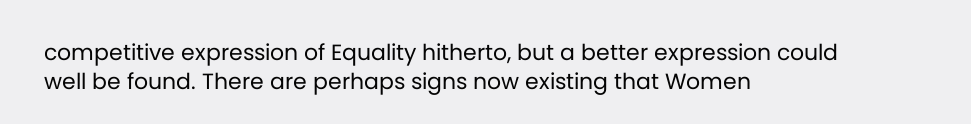competitive expression of Equality hitherto, but a better expression could well be found. There are perhaps signs now existing that Women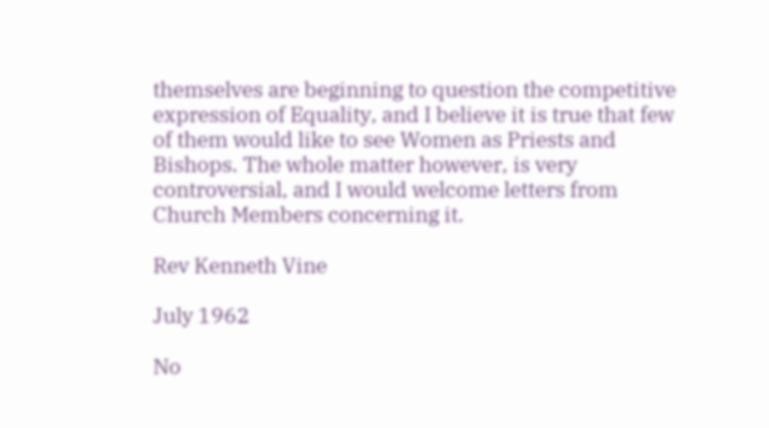themselves are beginning to question the competitive expression of Equality, and I believe it is true that few of them would like to see Women as Priests and Bishops. The whole matter however, is very controversial, and I would welcome letters from Church Members concerning it.

Rev Kenneth Vine

July 1962

No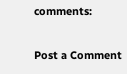comments:

Post a Comment